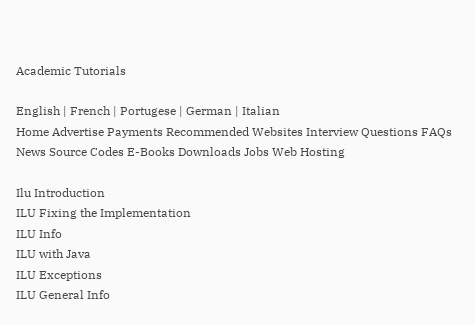Academic Tutorials

English | French | Portugese | German | Italian
Home Advertise Payments Recommended Websites Interview Questions FAQs
News Source Codes E-Books Downloads Jobs Web Hosting

Ilu Introduction
ILU Fixing the Implementation
ILU Info
ILU with Java
ILU Exceptions
ILU General Info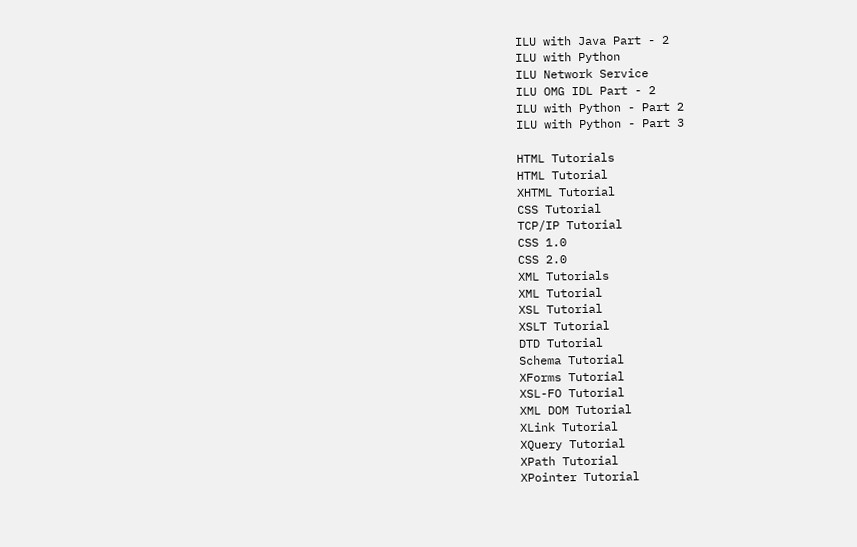ILU with Java Part - 2
ILU with Python
ILU Network Service
ILU OMG IDL Part - 2
ILU with Python - Part 2
ILU with Python - Part 3

HTML Tutorials
HTML Tutorial
XHTML Tutorial
CSS Tutorial
TCP/IP Tutorial
CSS 1.0
CSS 2.0
XML Tutorials
XML Tutorial
XSL Tutorial
XSLT Tutorial
DTD Tutorial
Schema Tutorial
XForms Tutorial
XSL-FO Tutorial
XML DOM Tutorial
XLink Tutorial
XQuery Tutorial
XPath Tutorial
XPointer Tutorial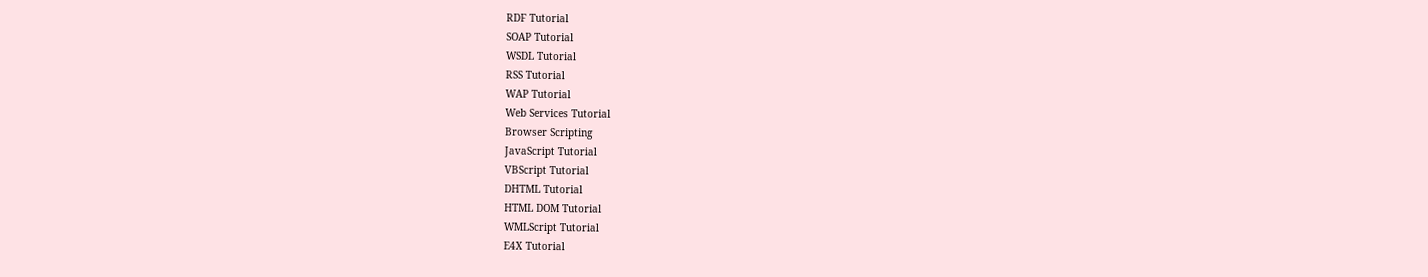RDF Tutorial
SOAP Tutorial
WSDL Tutorial
RSS Tutorial
WAP Tutorial
Web Services Tutorial
Browser Scripting
JavaScript Tutorial
VBScript Tutorial
DHTML Tutorial
HTML DOM Tutorial
WMLScript Tutorial
E4X Tutorial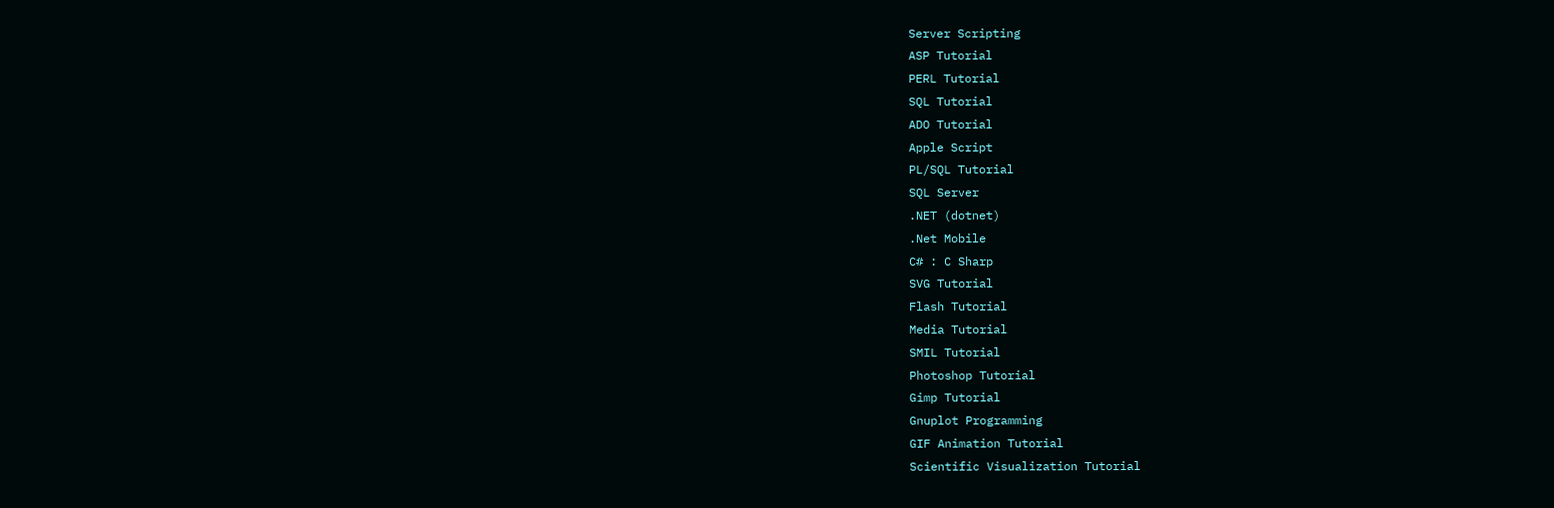Server Scripting
ASP Tutorial
PERL Tutorial
SQL Tutorial
ADO Tutorial
Apple Script
PL/SQL Tutorial
SQL Server
.NET (dotnet)
.Net Mobile
C# : C Sharp
SVG Tutorial
Flash Tutorial
Media Tutorial
SMIL Tutorial
Photoshop Tutorial
Gimp Tutorial
Gnuplot Programming
GIF Animation Tutorial
Scientific Visualization Tutorial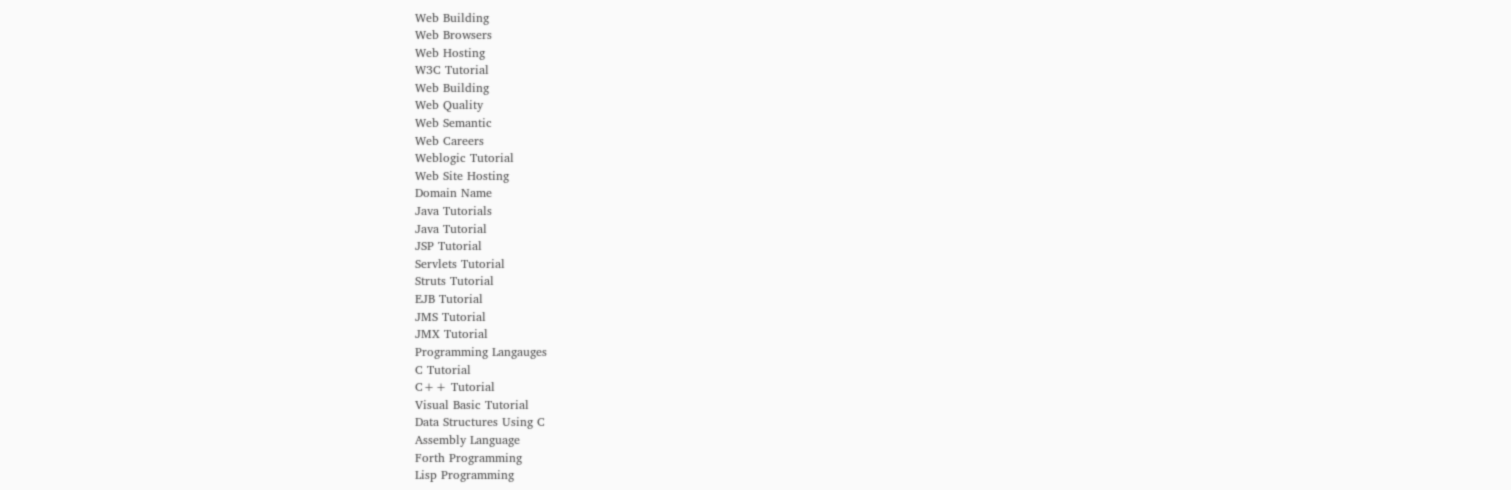Web Building
Web Browsers
Web Hosting
W3C Tutorial
Web Building
Web Quality
Web Semantic
Web Careers
Weblogic Tutorial
Web Site Hosting
Domain Name
Java Tutorials
Java Tutorial
JSP Tutorial
Servlets Tutorial
Struts Tutorial
EJB Tutorial
JMS Tutorial
JMX Tutorial
Programming Langauges
C Tutorial
C++ Tutorial
Visual Basic Tutorial
Data Structures Using C
Assembly Language
Forth Programming
Lisp Programming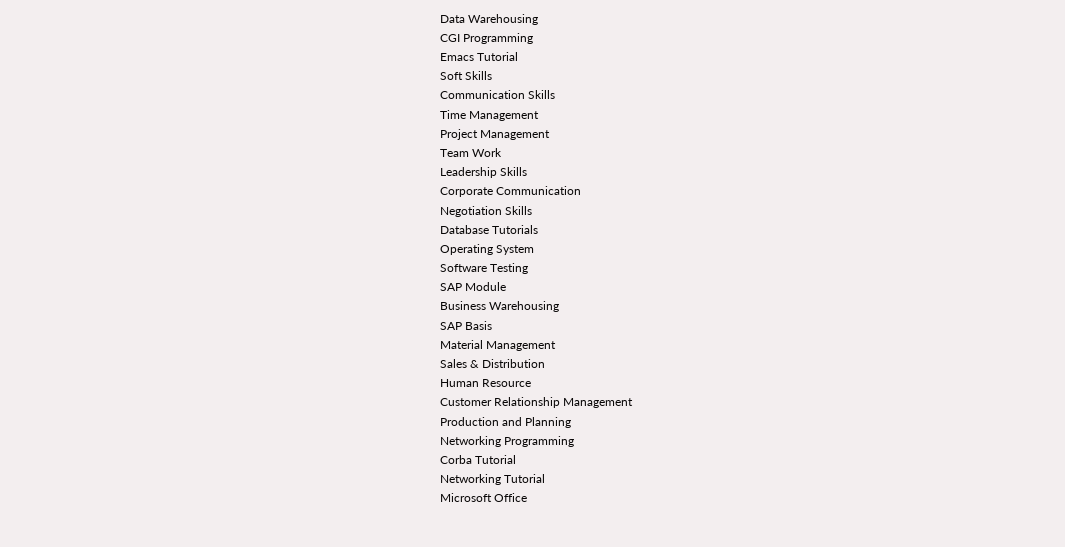Data Warehousing
CGI Programming
Emacs Tutorial
Soft Skills
Communication Skills
Time Management
Project Management
Team Work
Leadership Skills
Corporate Communication
Negotiation Skills
Database Tutorials
Operating System
Software Testing
SAP Module
Business Warehousing
SAP Basis
Material Management
Sales & Distribution
Human Resource
Customer Relationship Management
Production and Planning
Networking Programming
Corba Tutorial
Networking Tutorial
Microsoft Office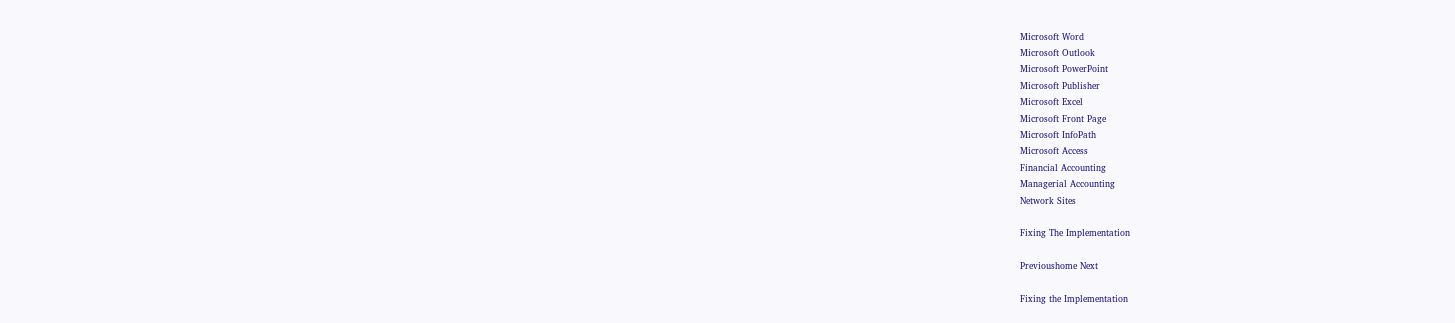Microsoft Word
Microsoft Outlook
Microsoft PowerPoint
Microsoft Publisher
Microsoft Excel
Microsoft Front Page
Microsoft InfoPath
Microsoft Access
Financial Accounting
Managerial Accounting
Network Sites

Fixing The Implementation

Previoushome Next

Fixing the Implementation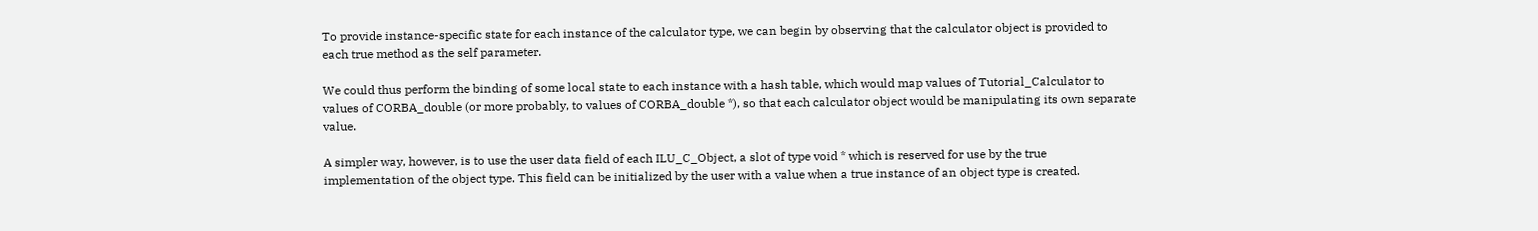To provide instance-specific state for each instance of the calculator type, we can begin by observing that the calculator object is provided to each true method as the self parameter.

We could thus perform the binding of some local state to each instance with a hash table, which would map values of Tutorial_Calculator to values of CORBA_double (or more probably, to values of CORBA_double *), so that each calculator object would be manipulating its own separate value.

A simpler way, however, is to use the user data field of each ILU_C_Object, a slot of type void * which is reserved for use by the true implementation of the object type. This field can be initialized by the user with a value when a true instance of an object type is created.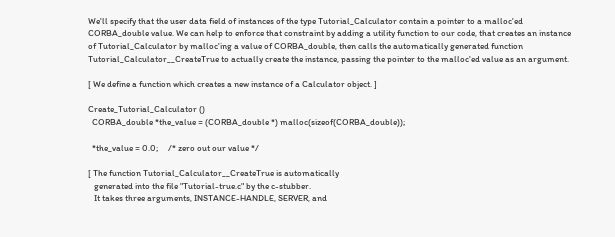We'll specify that the user data field of instances of the type Tutorial_Calculator contain a pointer to a malloc'ed CORBA_double value. We can help to enforce that constraint by adding a utility function to our code, that creates an instance of Tutorial_Calculator by malloc'ing a value of CORBA_double, then calls the automatically generated function Tutorial_Calculator__CreateTrue to actually create the instance, passing the pointer to the malloc'ed value as an argument.

[ We define a function which creates a new instance of a Calculator object. ]

Create_Tutorial_Calculator ()
  CORBA_double *the_value = (CORBA_double *) malloc(sizeof(CORBA_double));

  *the_value = 0.0;     /* zero out our value */

[ The function Tutorial_Calculator__CreateTrue is automatically
   generated into the file "Tutorial-true.c" by the c-stubber.
   It takes three arguments, INSTANCE-HANDLE, SERVER, and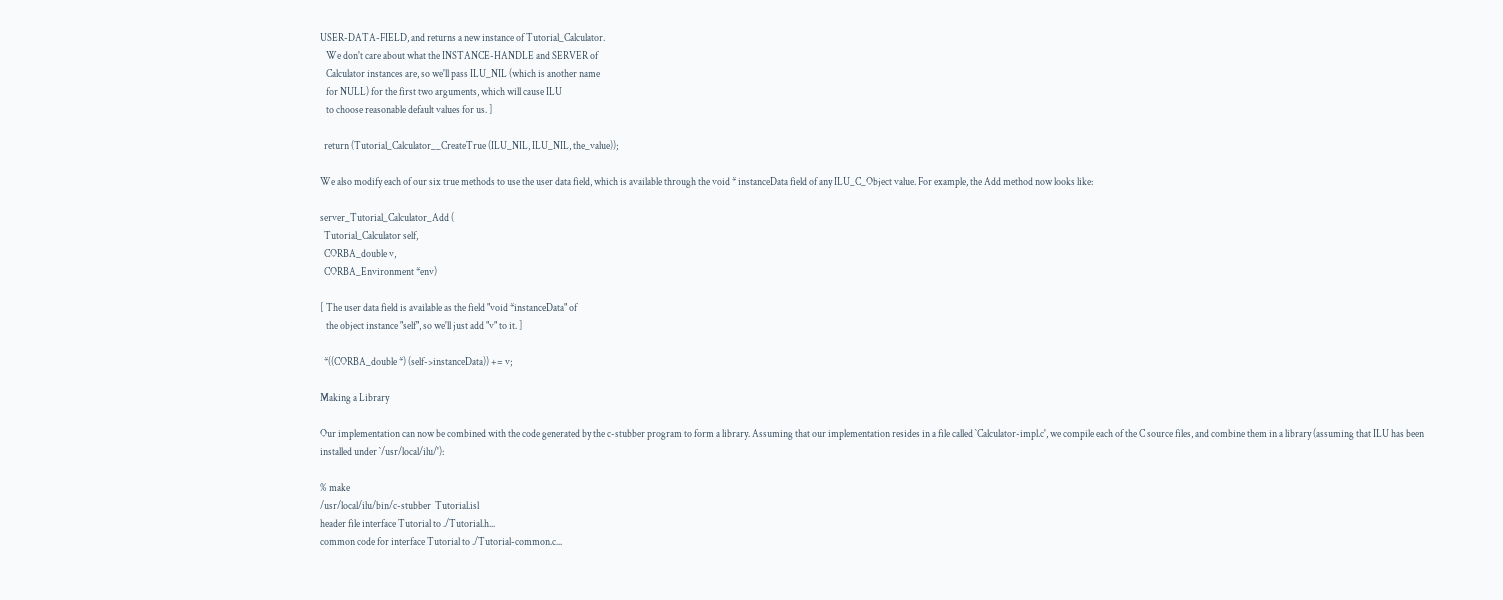USER-DATA-FIELD, and returns a new instance of Tutorial_Calculator.
   We don't care about what the INSTANCE-HANDLE and SERVER of
   Calculator instances are, so we'll pass ILU_NIL (which is another name
   for NULL) for the first two arguments, which will cause ILU
   to choose reasonable default values for us. ]

  return (Tutorial_Calculator__CreateTrue (ILU_NIL, ILU_NIL, the_value));

We also modify each of our six true methods to use the user data field, which is available through the void * instanceData field of any ILU_C_Object value. For example, the Add method now looks like:

server_Tutorial_Calculator_Add (
  Tutorial_Calculator self,
  CORBA_double v,
  CORBA_Environment *env)

[ The user data field is available as the field "void *instanceData" of
   the object instance "self", so we'll just add "v" to it. ]

  *((CORBA_double *) (self->instanceData)) += v;

Making a Library

Our implementation can now be combined with the code generated by the c-stubber program to form a library. Assuming that our implementation resides in a file called `Calculator-impl.c', we compile each of the C source files, and combine them in a library (assuming that ILU has been installed under `/usr/local/ilu/'):

% make
/usr/local/ilu/bin/c-stubber  Tutorial.isl
header file interface Tutorial to ./Tutorial.h...
common code for interface Tutorial to ./Tutorial-common.c...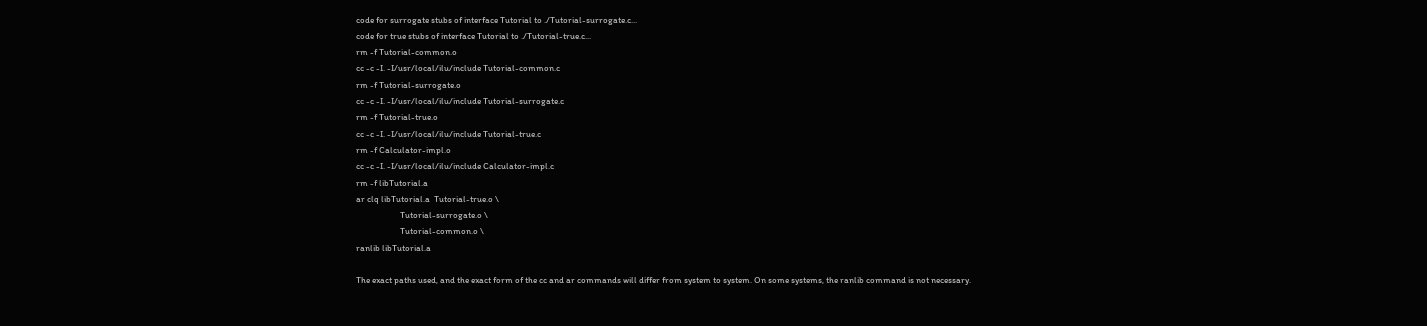code for surrogate stubs of interface Tutorial to ./Tutorial-surrogate.c...
code for true stubs of interface Tutorial to ./Tutorial-true.c...
rm -f Tutorial-common.o
cc -c -I. -I/usr/local/ilu/include Tutorial-common.c
rm -f Tutorial-surrogate.o
cc -c -I. -I/usr/local/ilu/include Tutorial-surrogate.c
rm -f Tutorial-true.o
cc -c -I. -I/usr/local/ilu/include Tutorial-true.c
rm -f Calculator-impl.o
cc -c -I. -I/usr/local/ilu/include Calculator-impl.c
rm -f libTutorial.a
ar clq libTutorial.a  Tutorial-true.o \
                      Tutorial-surrogate.o \
                      Tutorial-common.o \
ranlib libTutorial.a

The exact paths used, and the exact form of the cc and ar commands will differ from system to system. On some systems, the ranlib command is not necessary.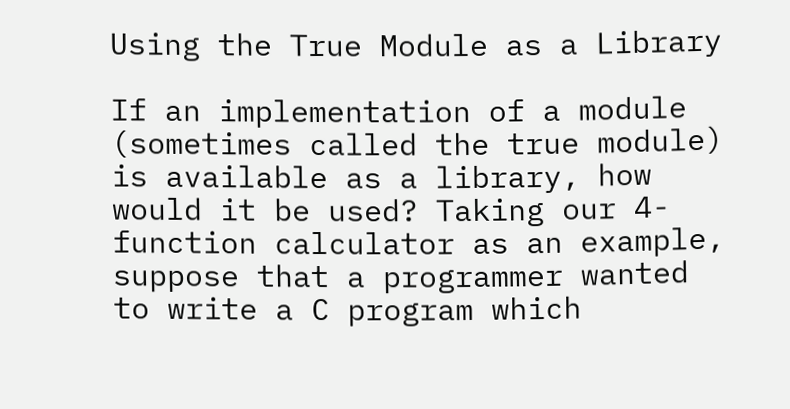Using the True Module as a Library

If an implementation of a module (sometimes called the true module) is available as a library, how would it be used? Taking our 4-function calculator as an example, suppose that a programmer wanted to write a C program which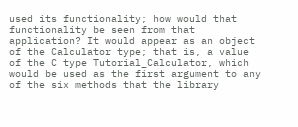used its functionality; how would that functionality be seen from that application? It would appear as an object of the Calculator type; that is, a value of the C type Tutorial_Calculator, which would be used as the first argument to any of the six methods that the library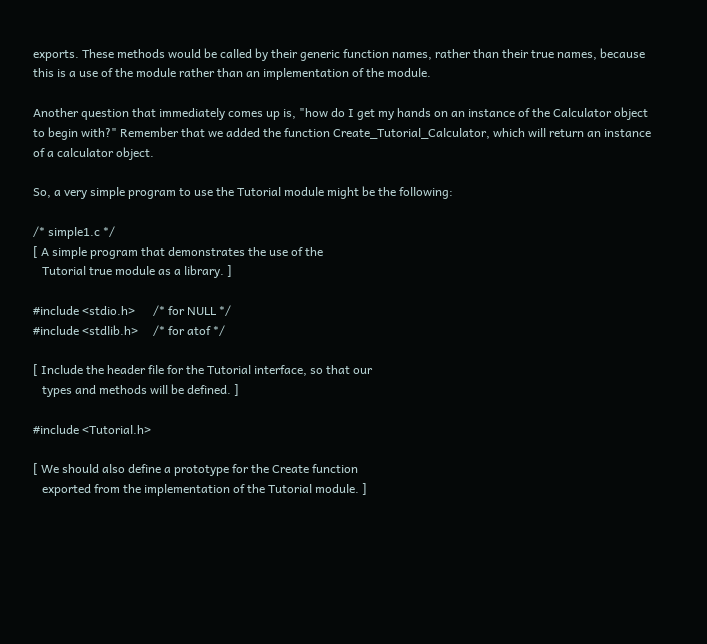exports. These methods would be called by their generic function names, rather than their true names, because this is a use of the module rather than an implementation of the module.

Another question that immediately comes up is, "how do I get my hands on an instance of the Calculator object to begin with?" Remember that we added the function Create_Tutorial_Calculator, which will return an instance of a calculator object.

So, a very simple program to use the Tutorial module might be the following:

/* simple1.c */
[ A simple program that demonstrates the use of the
   Tutorial true module as a library. ]

#include <stdio.h>      /* for NULL */
#include <stdlib.h>     /* for atof */

[ Include the header file for the Tutorial interface, so that our
   types and methods will be defined. ]

#include <Tutorial.h>

[ We should also define a prototype for the Create function
   exported from the implementation of the Tutorial module. ]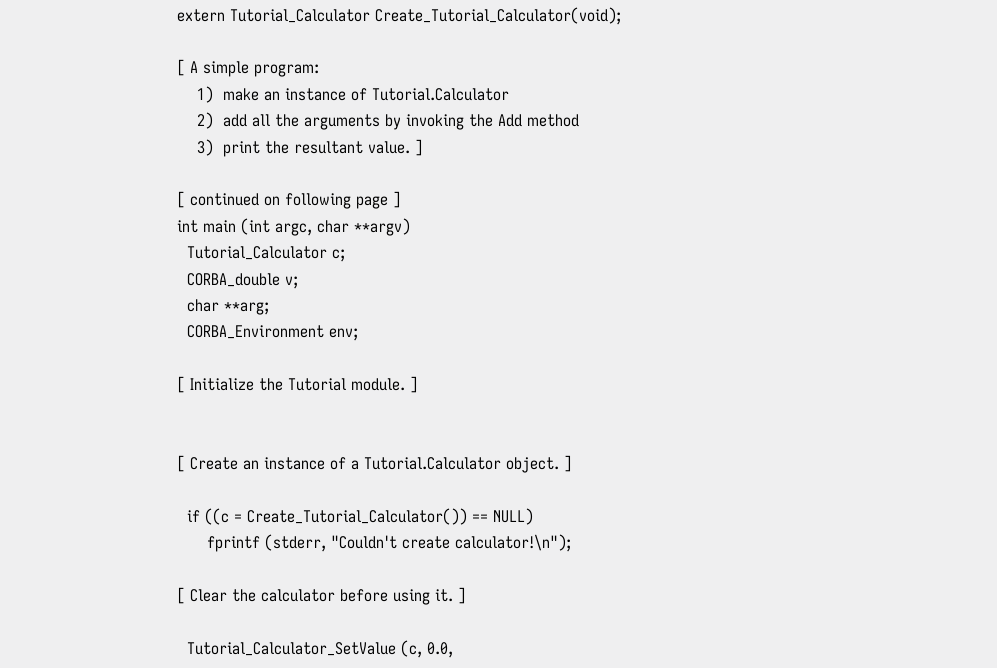extern Tutorial_Calculator Create_Tutorial_Calculator(void);

[ A simple program:
    1)  make an instance of Tutorial.Calculator
    2)  add all the arguments by invoking the Add method
    3)  print the resultant value. ]

[ continued on following page ]
int main (int argc, char **argv)
  Tutorial_Calculator c;
  CORBA_double v;
  char **arg;
  CORBA_Environment env;

[ Initialize the Tutorial module. ]


[ Create an instance of a Tutorial.Calculator object. ]

  if ((c = Create_Tutorial_Calculator()) == NULL)
      fprintf (stderr, "Couldn't create calculator!\n");

[ Clear the calculator before using it. ]

  Tutorial_Calculator_SetValue (c, 0.0,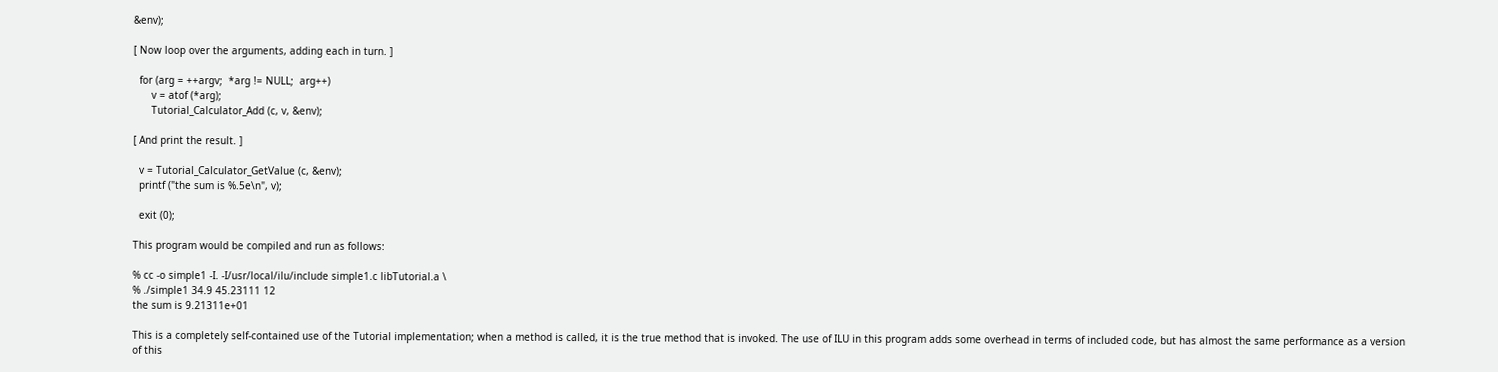&env);

[ Now loop over the arguments, adding each in turn. ]

  for (arg = ++argv;  *arg != NULL;  arg++)
      v = atof (*arg);
      Tutorial_Calculator_Add (c, v, &env);

[ And print the result. ]

  v = Tutorial_Calculator_GetValue (c, &env);
  printf ("the sum is %.5e\n", v);

  exit (0);

This program would be compiled and run as follows:

% cc -o simple1 -I. -I/usr/local/ilu/include simple1.c libTutorial.a \
% ./simple1 34.9 45.23111 12
the sum is 9.21311e+01

This is a completely self-contained use of the Tutorial implementation; when a method is called, it is the true method that is invoked. The use of ILU in this program adds some overhead in terms of included code, but has almost the same performance as a version of this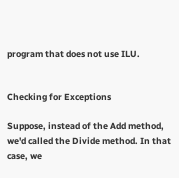program that does not use ILU.


Checking for Exceptions

Suppose, instead of the Add method, we'd called the Divide method. In that case, we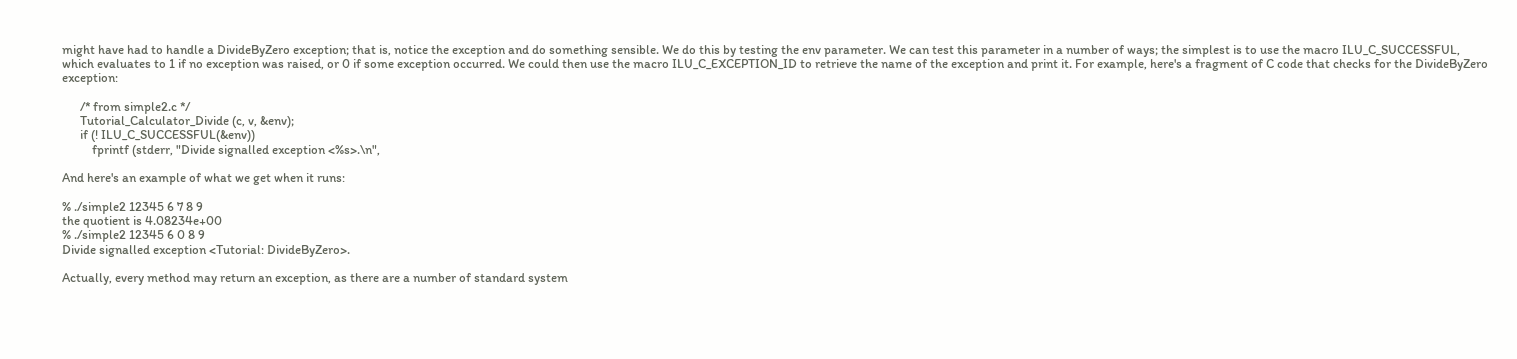might have had to handle a DivideByZero exception; that is, notice the exception and do something sensible. We do this by testing the env parameter. We can test this parameter in a number of ways; the simplest is to use the macro ILU_C_SUCCESSFUL, which evaluates to 1 if no exception was raised, or 0 if some exception occurred. We could then use the macro ILU_C_EXCEPTION_ID to retrieve the name of the exception and print it. For example, here's a fragment of C code that checks for the DivideByZero exception:

      /* from simple2.c */
      Tutorial_Calculator_Divide (c, v, &env);
      if (! ILU_C_SUCCESSFUL(&env))
          fprintf (stderr, "Divide signalled exception <%s>.\n",

And here's an example of what we get when it runs:

% ./simple2 12345 6 7 8 9
the quotient is 4.08234e+00
% ./simple2 12345 6 0 8 9
Divide signalled exception <Tutorial: DivideByZero>.

Actually, every method may return an exception, as there are a number of standard system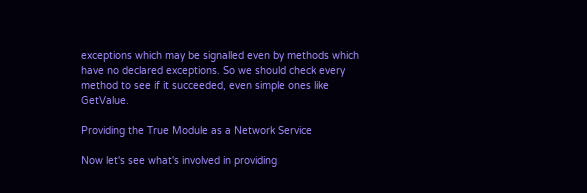exceptions which may be signalled even by methods which have no declared exceptions. So we should check every method to see if it succeeded, even simple ones like GetValue.

Providing the True Module as a Network Service

Now let's see what's involved in providing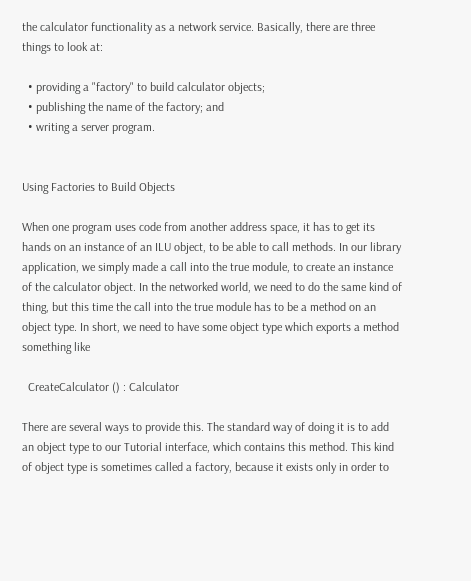the calculator functionality as a network service. Basically, there are three things to look at:

  • providing a "factory" to build calculator objects;
  • publishing the name of the factory; and
  • writing a server program.


Using Factories to Build Objects

When one program uses code from another address space, it has to get its hands on an instance of an ILU object, to be able to call methods. In our library application, we simply made a call into the true module, to create an instance of the calculator object. In the networked world, we need to do the same kind of thing, but this time the call into the true module has to be a method on an object type. In short, we need to have some object type which exports a method something like

  CreateCalculator () : Calculator

There are several ways to provide this. The standard way of doing it is to add an object type to our Tutorial interface, which contains this method. This kind of object type is sometimes called a factory, because it exists only in order to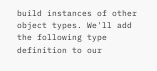build instances of other object types. We'll add the following type definition to our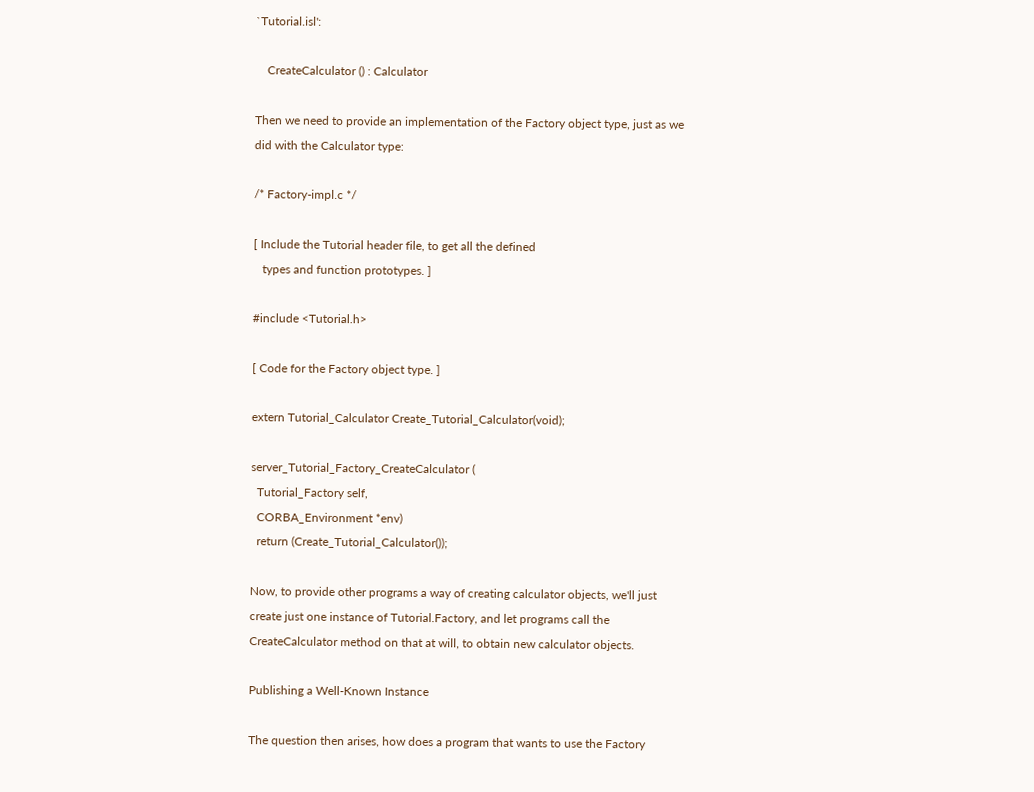`Tutorial.isl':

    CreateCalculator () : Calculator

Then we need to provide an implementation of the Factory object type, just as we did with the Calculator type:

/* Factory-impl.c */

[ Include the Tutorial header file, to get all the defined
   types and function prototypes. ]

#include <Tutorial.h>

[ Code for the Factory object type. ]

extern Tutorial_Calculator Create_Tutorial_Calculator(void);

server_Tutorial_Factory_CreateCalculator (
  Tutorial_Factory self,
  CORBA_Environment *env)
  return (Create_Tutorial_Calculator());

Now, to provide other programs a way of creating calculator objects, we'll just create just one instance of Tutorial.Factory, and let programs call the CreateCalculator method on that at will, to obtain new calculator objects.

Publishing a Well-Known Instance

The question then arises, how does a program that wants to use the Factory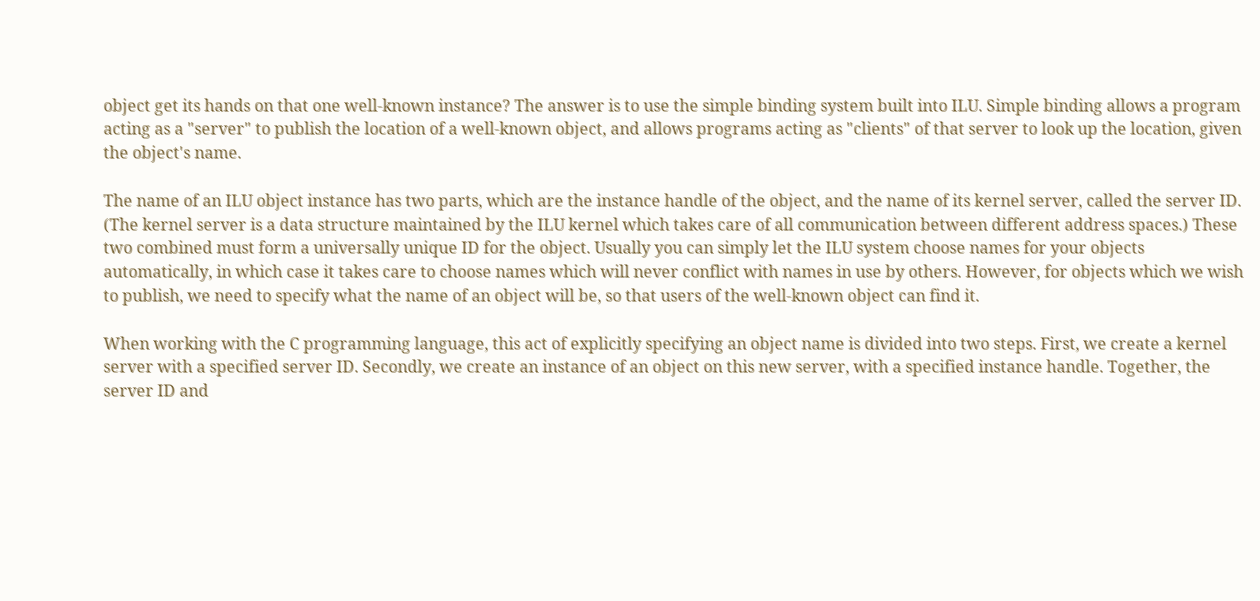object get its hands on that one well-known instance? The answer is to use the simple binding system built into ILU. Simple binding allows a program acting as a "server" to publish the location of a well-known object, and allows programs acting as "clients" of that server to look up the location, given the object's name.

The name of an ILU object instance has two parts, which are the instance handle of the object, and the name of its kernel server, called the server ID. (The kernel server is a data structure maintained by the ILU kernel which takes care of all communication between different address spaces.) These two combined must form a universally unique ID for the object. Usually you can simply let the ILU system choose names for your objects automatically, in which case it takes care to choose names which will never conflict with names in use by others. However, for objects which we wish to publish, we need to specify what the name of an object will be, so that users of the well-known object can find it.

When working with the C programming language, this act of explicitly specifying an object name is divided into two steps. First, we create a kernel server with a specified server ID. Secondly, we create an instance of an object on this new server, with a specified instance handle. Together, the server ID and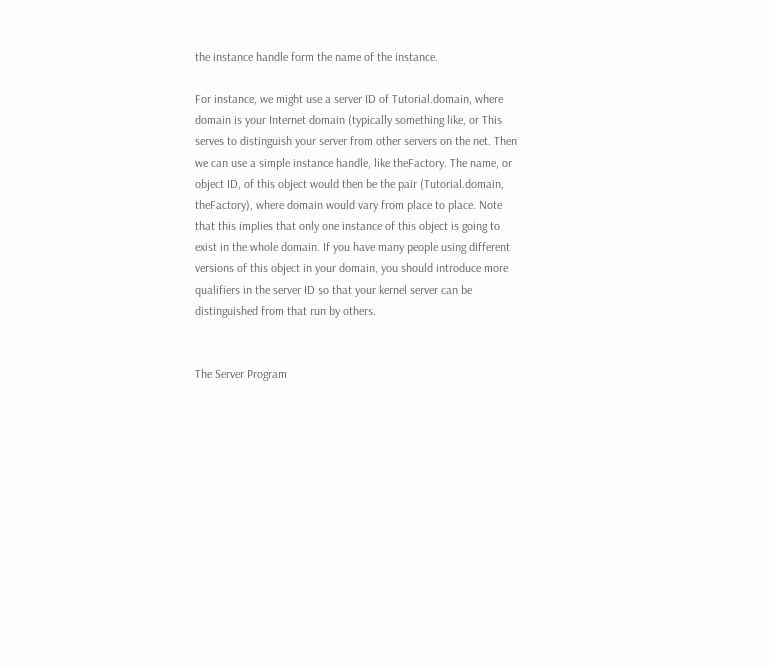the instance handle form the name of the instance.

For instance, we might use a server ID of Tutorial.domain, where domain is your Internet domain (typically something like, or This serves to distinguish your server from other servers on the net. Then we can use a simple instance handle, like theFactory. The name, or object ID, of this object would then be the pair (Tutorial.domain, theFactory), where domain would vary from place to place. Note that this implies that only one instance of this object is going to exist in the whole domain. If you have many people using different versions of this object in your domain, you should introduce more qualifiers in the server ID so that your kernel server can be distinguished from that run by others.


The Server Program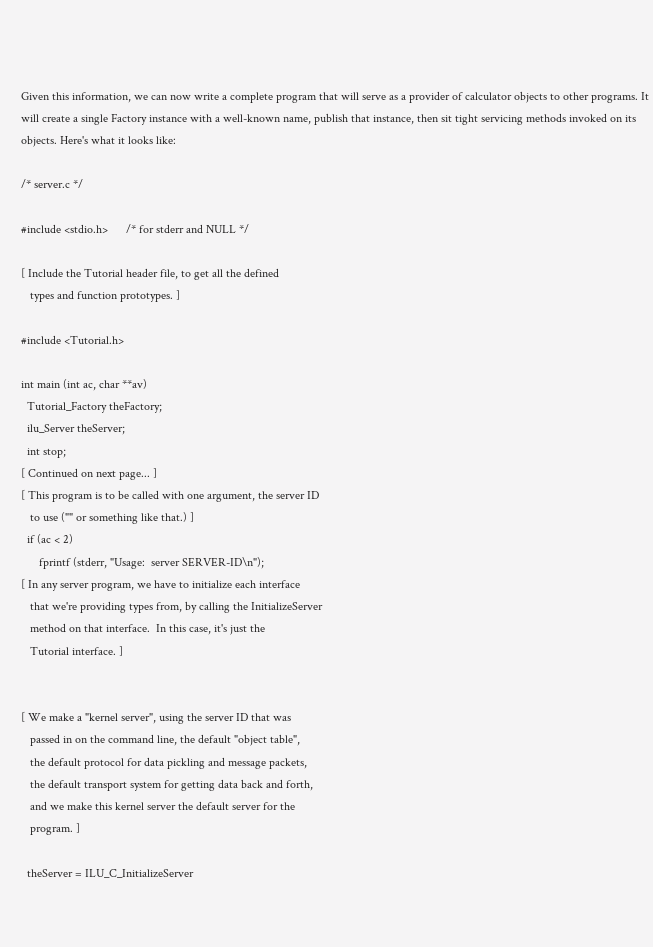Given this information, we can now write a complete program that will serve as a provider of calculator objects to other programs. It will create a single Factory instance with a well-known name, publish that instance, then sit tight servicing methods invoked on its objects. Here's what it looks like:

/* server.c */

#include <stdio.h>      /* for stderr and NULL */

[ Include the Tutorial header file, to get all the defined
   types and function prototypes. ]

#include <Tutorial.h>

int main (int ac, char **av)
  Tutorial_Factory theFactory;
  ilu_Server theServer;
  int stop;
[ Continued on next page... ]
[ This program is to be called with one argument, the server ID
   to use ("" or something like that.) ]
  if (ac < 2)
      fprintf (stderr, "Usage:  server SERVER-ID\n");
[ In any server program, we have to initialize each interface
   that we're providing types from, by calling the InitializeServer
   method on that interface.  In this case, it's just the
   Tutorial interface. ]


[ We make a "kernel server", using the server ID that was
   passed in on the command line, the default "object table",
   the default protocol for data pickling and message packets,
   the default transport system for getting data back and forth,
   and we make this kernel server the default server for the
   program. ]

  theServer = ILU_C_InitializeServer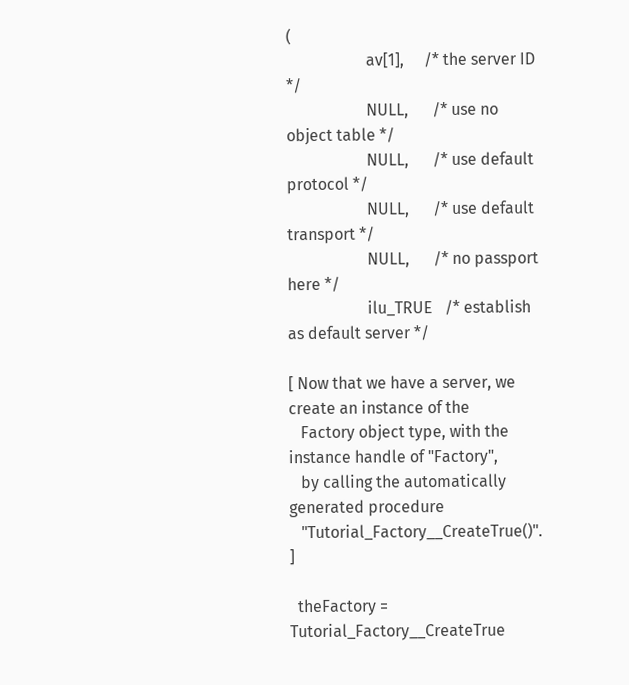(
                    av[1],     /* the server ID */
                    NULL,      /* use no object table */
                    NULL,      /* use default protocol */
                    NULL,      /* use default transport */
                    NULL,      /* no passport here */
                    ilu_TRUE   /* establish as default server */

[ Now that we have a server, we create an instance of the
   Factory object type, with the instance handle of "Factory",
   by calling the automatically generated procedure
   "Tutorial_Factory__CreateTrue()". ]

  theFactory = Tutorial_Factory__CreateTrue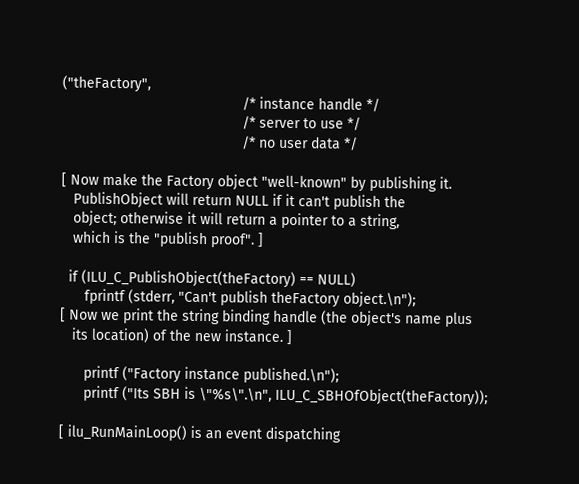("theFactory",
                                             /* instance handle */
                                             /* server to use */
                                             /* no user data */

[ Now make the Factory object "well-known" by publishing it.
   PublishObject will return NULL if it can't publish the
   object; otherwise it will return a pointer to a string,
   which is the "publish proof". ]

  if (ILU_C_PublishObject(theFactory) == NULL)
      fprintf (stderr, "Can't publish theFactory object.\n");
[ Now we print the string binding handle (the object's name plus
   its location) of the new instance. ]

      printf ("Factory instance published.\n");
      printf ("Its SBH is \"%s\".\n", ILU_C_SBHOfObject(theFactory));

[ ilu_RunMainLoop() is an event dispatching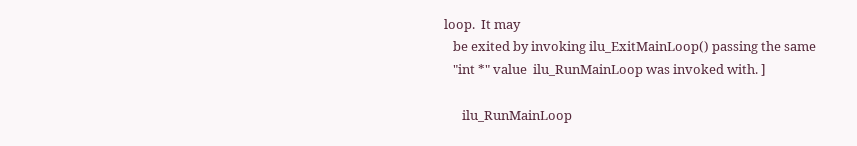loop.  It may
   be exited by invoking ilu_ExitMainLoop() passing the same
   "int *" value  ilu_RunMainLoop was invoked with. ]

      ilu_RunMainLoop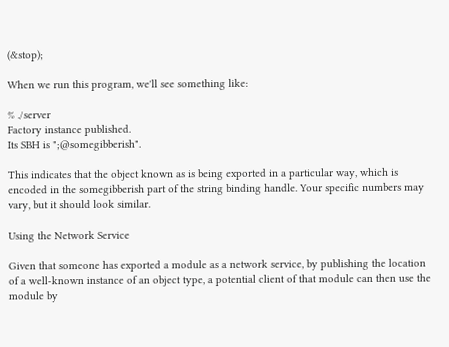(&stop);

When we run this program, we'll see something like:

% ./server
Factory instance published.
Its SBH is ";@somegibberish".

This indicates that the object known as is being exported in a particular way, which is encoded in the somegibberish part of the string binding handle. Your specific numbers may vary, but it should look similar.

Using the Network Service

Given that someone has exported a module as a network service, by publishing the location of a well-known instance of an object type, a potential client of that module can then use the module by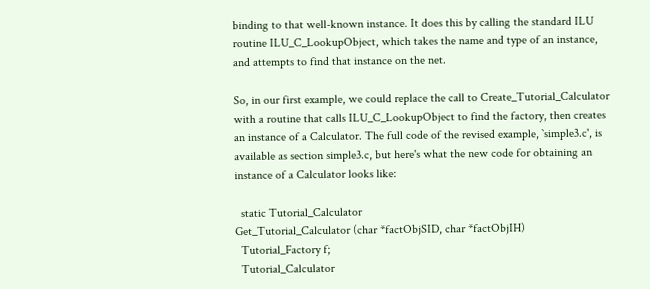binding to that well-known instance. It does this by calling the standard ILU routine ILU_C_LookupObject, which takes the name and type of an instance, and attempts to find that instance on the net.

So, in our first example, we could replace the call to Create_Tutorial_Calculator with a routine that calls ILU_C_LookupObject to find the factory, then creates an instance of a Calculator. The full code of the revised example, `simple3.c', is available as section simple3.c, but here's what the new code for obtaining an instance of a Calculator looks like:

  static Tutorial_Calculator
Get_Tutorial_Calculator (char *factObjSID, char *factObjIH)
  Tutorial_Factory f;
  Tutorial_Calculator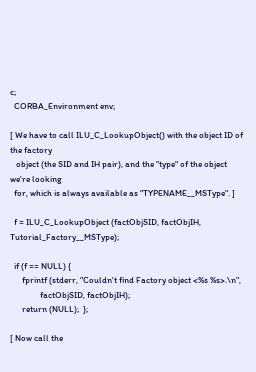c;
  CORBA_Environment env;

[ We have to call ILU_C_LookupObject() with the object ID of the factory
   object (the SID and IH pair), and the "type" of the object we're looking
  for, which is always available as "TYPENAME__MSType". ]

  f = ILU_C_LookupObject (factObjSID, factObjIH, Tutorial_Factory__MSType);

  if (f == NULL) {
      fprintf (stderr, "Couldn't find Factory object <%s %s>.\n",
               factObjSID, factObjIH);
      return (NULL);  };

[ Now call the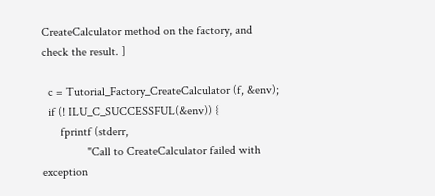CreateCalculator method on the factory, and check the result. ]

  c = Tutorial_Factory_CreateCalculator (f, &env);
  if (! ILU_C_SUCCESSFUL(&env)) {
      fprintf (stderr,
               "Call to CreateCalculator failed with exception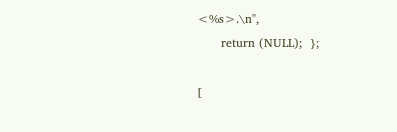<%s>.\n",
      return (NULL);  };

[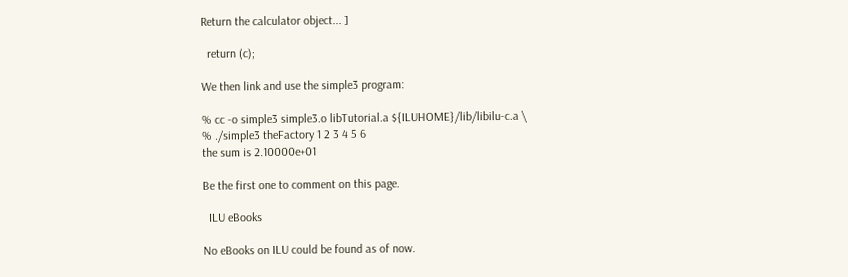Return the calculator object... ]

  return (c);

We then link and use the simple3 program:

% cc -o simple3 simple3.o libTutorial.a ${ILUHOME}/lib/libilu-c.a \
% ./simple3 theFactory 1 2 3 4 5 6
the sum is 2.10000e+01

Be the first one to comment on this page.

  ILU eBooks

No eBooks on ILU could be found as of now.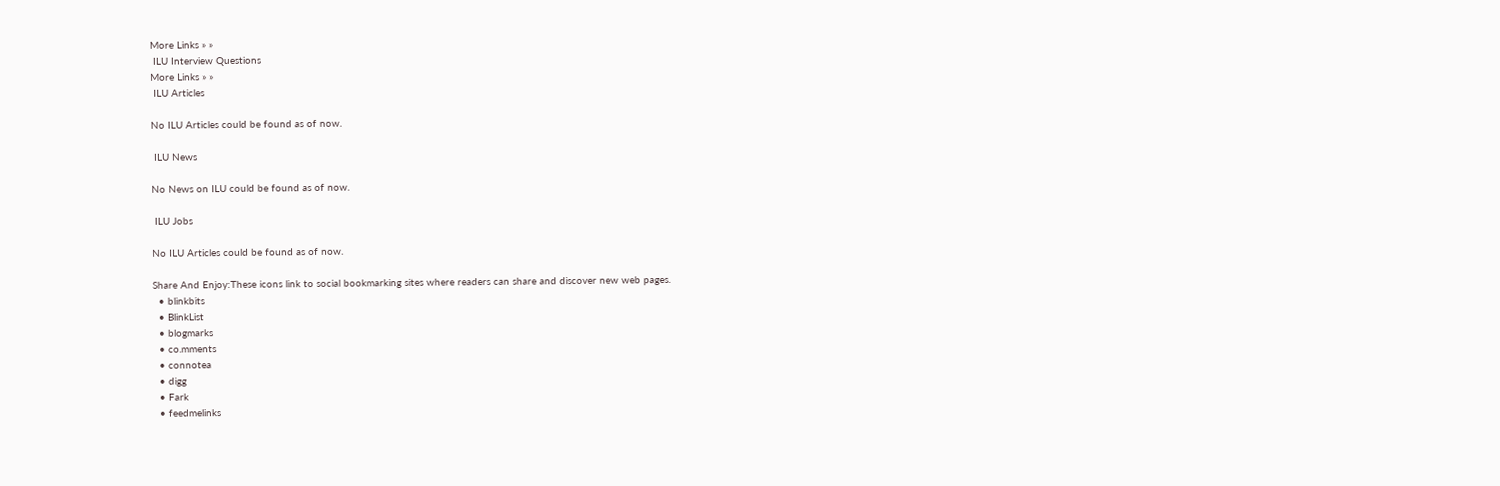More Links » »
 ILU Interview Questions
More Links » »
 ILU Articles

No ILU Articles could be found as of now.

 ILU News

No News on ILU could be found as of now.

 ILU Jobs

No ILU Articles could be found as of now.

Share And Enjoy:These icons link to social bookmarking sites where readers can share and discover new web pages.
  • blinkbits
  • BlinkList
  • blogmarks
  • co.mments
  • connotea
  • digg
  • Fark
  • feedmelinks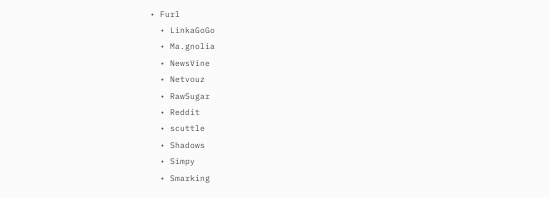• Furl
  • LinkaGoGo
  • Ma.gnolia
  • NewsVine
  • Netvouz
  • RawSugar
  • Reddit
  • scuttle
  • Shadows
  • Simpy
  • Smarking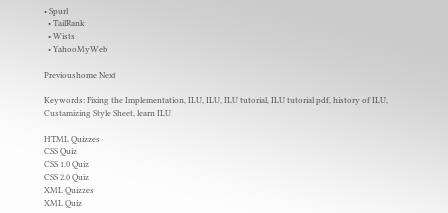• Spurl
  • TailRank
  • Wists
  • YahooMyWeb

Previoushome Next

Keywords: Fixing the Implementation, ILU, ILU, ILU tutorial, ILU tutorial pdf, history of ILU, Custamizing Style Sheet, learn ILU

HTML Quizzes
CSS Quiz
CSS 1.0 Quiz
CSS 2.0 Quiz
XML Quizzes
XML Quiz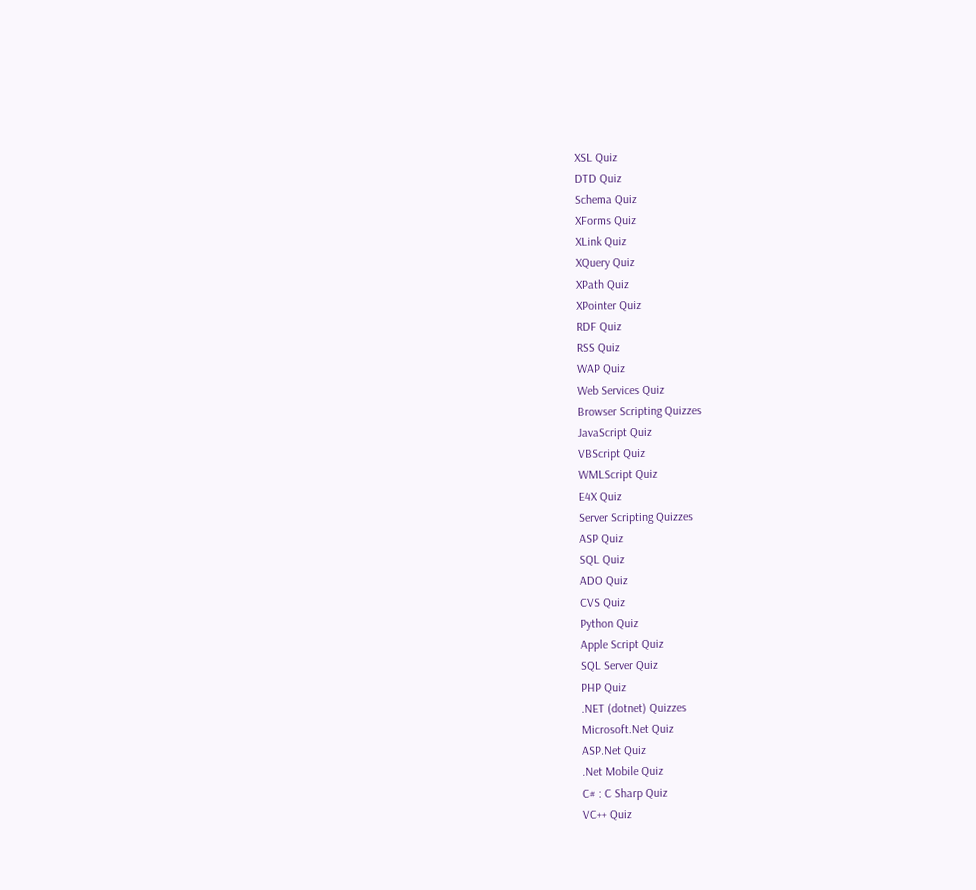XSL Quiz
DTD Quiz
Schema Quiz
XForms Quiz
XLink Quiz
XQuery Quiz
XPath Quiz
XPointer Quiz
RDF Quiz
RSS Quiz
WAP Quiz
Web Services Quiz
Browser Scripting Quizzes
JavaScript Quiz
VBScript Quiz
WMLScript Quiz
E4X Quiz
Server Scripting Quizzes
ASP Quiz
SQL Quiz
ADO Quiz
CVS Quiz
Python Quiz
Apple Script Quiz
SQL Server Quiz
PHP Quiz
.NET (dotnet) Quizzes
Microsoft.Net Quiz
ASP.Net Quiz
.Net Mobile Quiz
C# : C Sharp Quiz
VC++ Quiz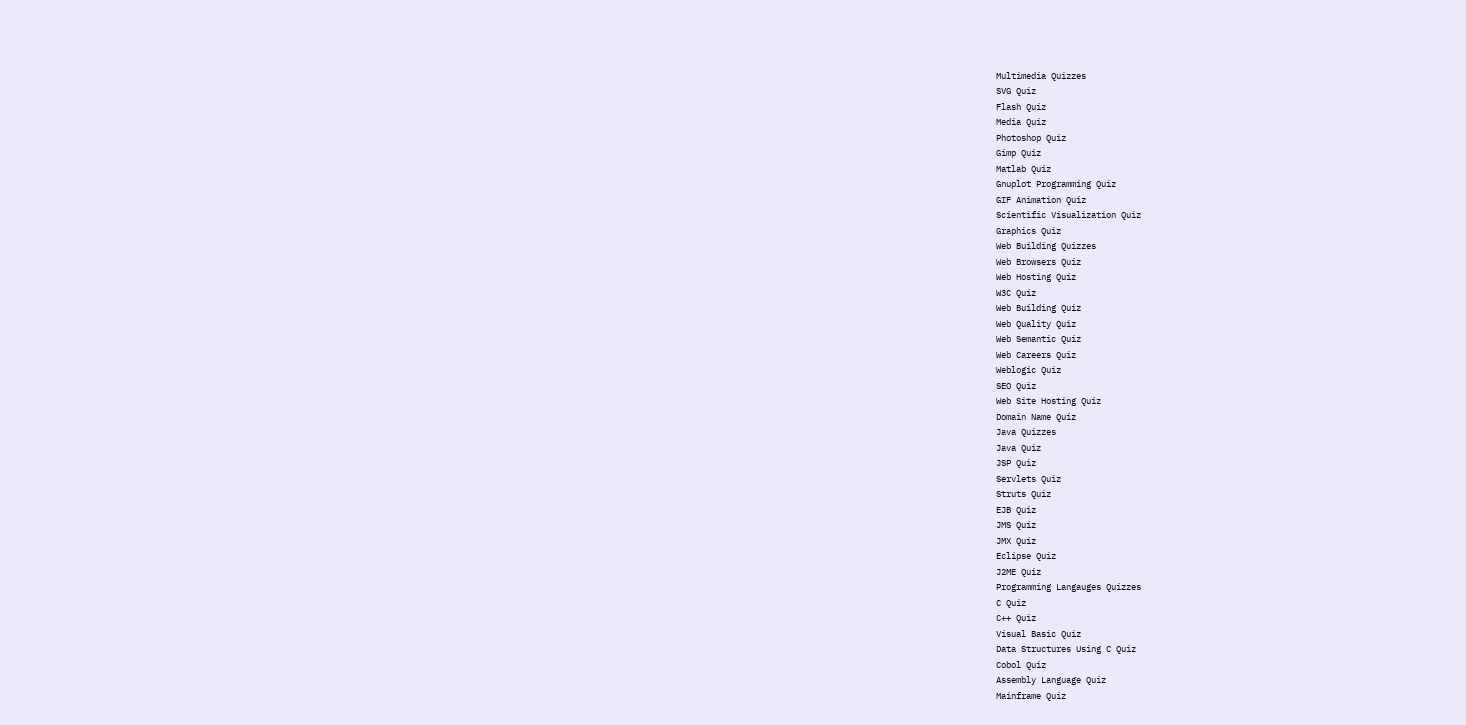Multimedia Quizzes
SVG Quiz
Flash Quiz
Media Quiz
Photoshop Quiz
Gimp Quiz
Matlab Quiz
Gnuplot Programming Quiz
GIF Animation Quiz
Scientific Visualization Quiz
Graphics Quiz
Web Building Quizzes
Web Browsers Quiz
Web Hosting Quiz
W3C Quiz
Web Building Quiz
Web Quality Quiz
Web Semantic Quiz
Web Careers Quiz
Weblogic Quiz
SEO Quiz
Web Site Hosting Quiz
Domain Name Quiz
Java Quizzes
Java Quiz
JSP Quiz
Servlets Quiz
Struts Quiz
EJB Quiz
JMS Quiz
JMX Quiz
Eclipse Quiz
J2ME Quiz
Programming Langauges Quizzes
C Quiz
C++ Quiz
Visual Basic Quiz
Data Structures Using C Quiz
Cobol Quiz
Assembly Language Quiz
Mainframe Quiz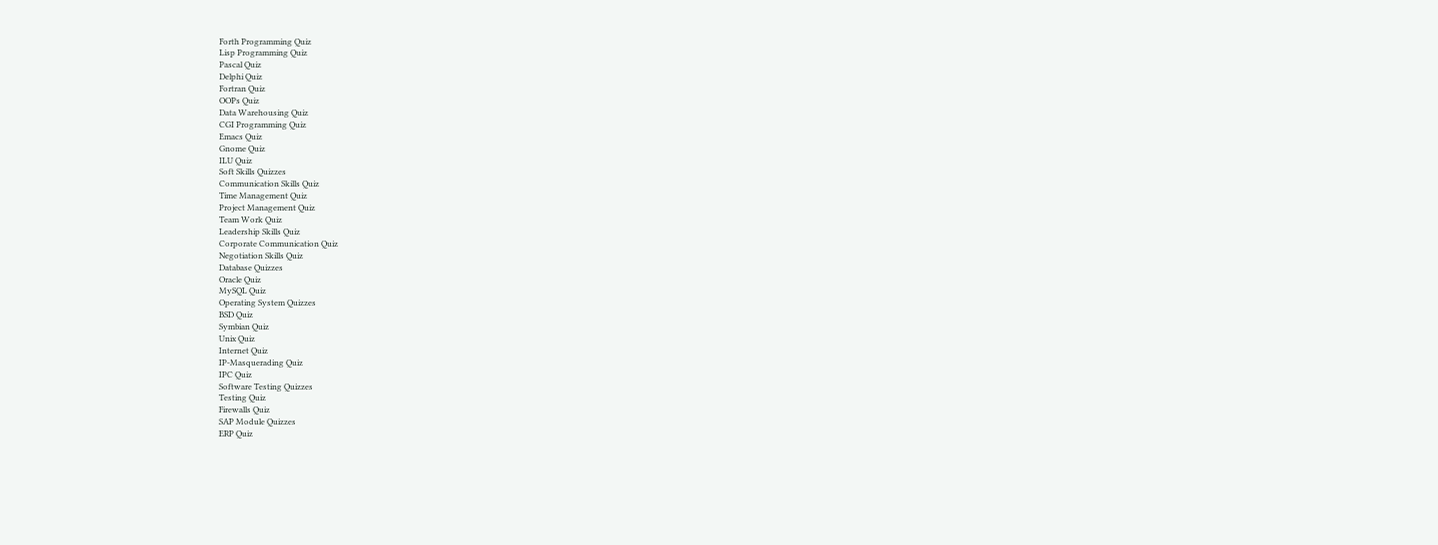Forth Programming Quiz
Lisp Programming Quiz
Pascal Quiz
Delphi Quiz
Fortran Quiz
OOPs Quiz
Data Warehousing Quiz
CGI Programming Quiz
Emacs Quiz
Gnome Quiz
ILU Quiz
Soft Skills Quizzes
Communication Skills Quiz
Time Management Quiz
Project Management Quiz
Team Work Quiz
Leadership Skills Quiz
Corporate Communication Quiz
Negotiation Skills Quiz
Database Quizzes
Oracle Quiz
MySQL Quiz
Operating System Quizzes
BSD Quiz
Symbian Quiz
Unix Quiz
Internet Quiz
IP-Masquerading Quiz
IPC Quiz
Software Testing Quizzes
Testing Quiz
Firewalls Quiz
SAP Module Quizzes
ERP Quiz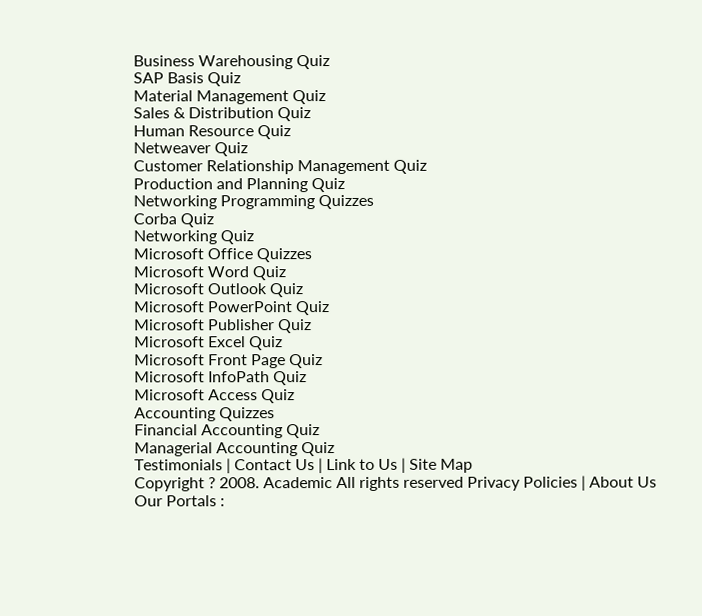Business Warehousing Quiz
SAP Basis Quiz
Material Management Quiz
Sales & Distribution Quiz
Human Resource Quiz
Netweaver Quiz
Customer Relationship Management Quiz
Production and Planning Quiz
Networking Programming Quizzes
Corba Quiz
Networking Quiz
Microsoft Office Quizzes
Microsoft Word Quiz
Microsoft Outlook Quiz
Microsoft PowerPoint Quiz
Microsoft Publisher Quiz
Microsoft Excel Quiz
Microsoft Front Page Quiz
Microsoft InfoPath Quiz
Microsoft Access Quiz
Accounting Quizzes
Financial Accounting Quiz
Managerial Accounting Quiz
Testimonials | Contact Us | Link to Us | Site Map
Copyright ? 2008. Academic All rights reserved Privacy Policies | About Us
Our Portals :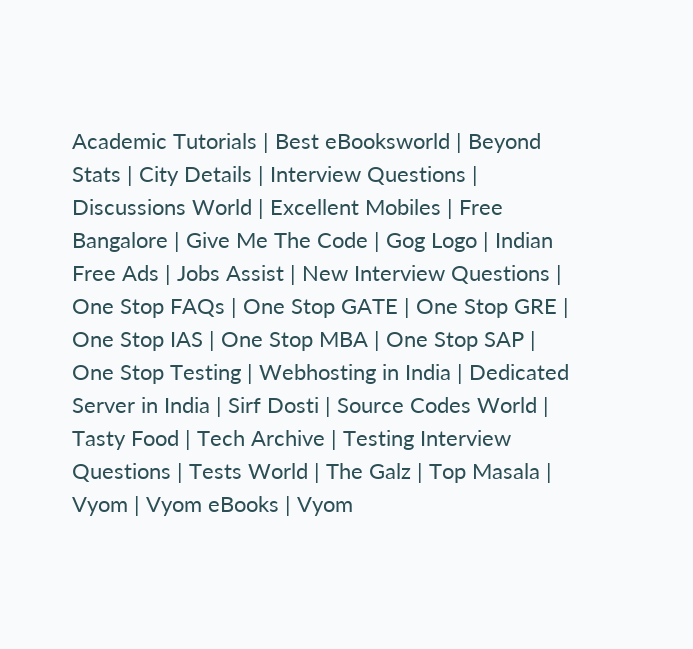Academic Tutorials | Best eBooksworld | Beyond Stats | City Details | Interview Questions | Discussions World | Excellent Mobiles | Free Bangalore | Give Me The Code | Gog Logo | Indian Free Ads | Jobs Assist | New Interview Questions | One Stop FAQs | One Stop GATE | One Stop GRE | One Stop IAS | One Stop MBA | One Stop SAP | One Stop Testing | Webhosting in India | Dedicated Server in India | Sirf Dosti | Source Codes World | Tasty Food | Tech Archive | Testing Interview Questions | Tests World | The Galz | Top Masala | Vyom | Vyom eBooks | Vyom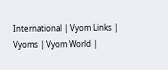International | Vyom Links | Vyoms | Vyom World |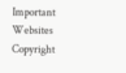Important Websites
Copyright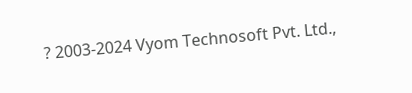? 2003-2024 Vyom Technosoft Pvt. Ltd.,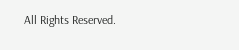All Rights Reserved.